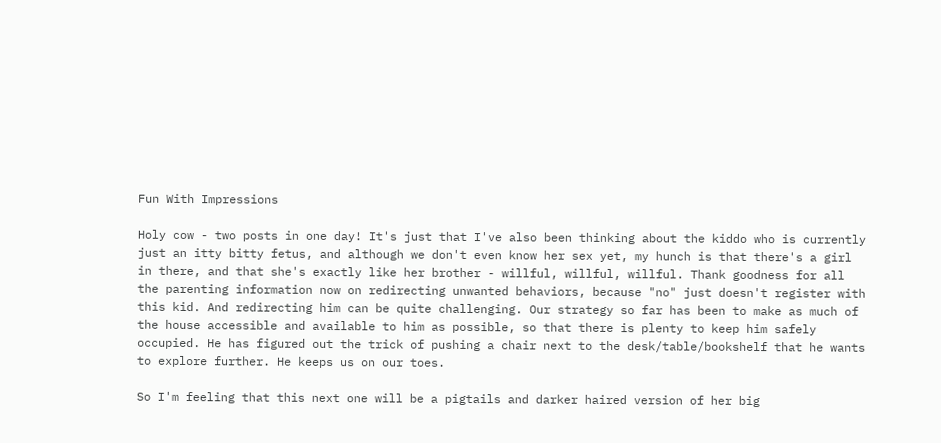Fun With Impressions

Holy cow - two posts in one day! It's just that I've also been thinking about the kiddo who is currently just an itty bitty fetus, and although we don't even know her sex yet, my hunch is that there's a girl in there, and that she's exactly like her brother - willful, willful, willful. Thank goodness for all the parenting information now on redirecting unwanted behaviors, because "no" just doesn't register with this kid. And redirecting him can be quite challenging. Our strategy so far has been to make as much of the house accessible and available to him as possible, so that there is plenty to keep him safely occupied. He has figured out the trick of pushing a chair next to the desk/table/bookshelf that he wants to explore further. He keeps us on our toes.

So I'm feeling that this next one will be a pigtails and darker haired version of her big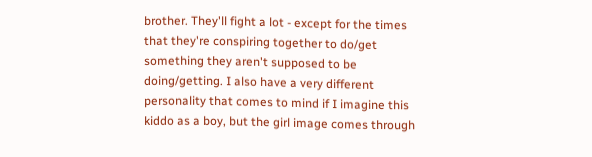brother. They'll fight a lot - except for the times that they're conspiring together to do/get something they aren't supposed to be doing/getting. I also have a very different personality that comes to mind if I imagine this kiddo as a boy, but the girl image comes through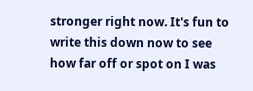stronger right now. It's fun to write this down now to see how far off or spot on I was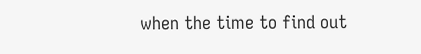when the time to find out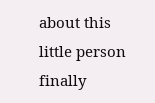about this little person finally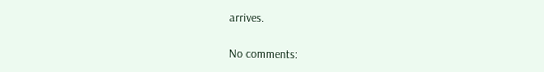arrives.

No comments: